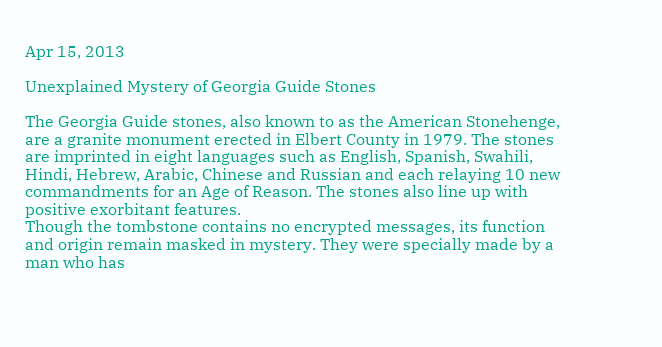Apr 15, 2013

Unexplained Mystery of Georgia Guide Stones

The Georgia Guide stones, also known to as the American Stonehenge, are a granite monument erected in Elbert County in 1979. The stones are imprinted in eight languages such as English, Spanish, Swahili, Hindi, Hebrew, Arabic, Chinese and Russian and each relaying 10 new commandments for an Age of Reason. The stones also line up with positive exorbitant features.
Though the tombstone contains no encrypted messages, its function and origin remain masked in mystery. They were specially made by a man who has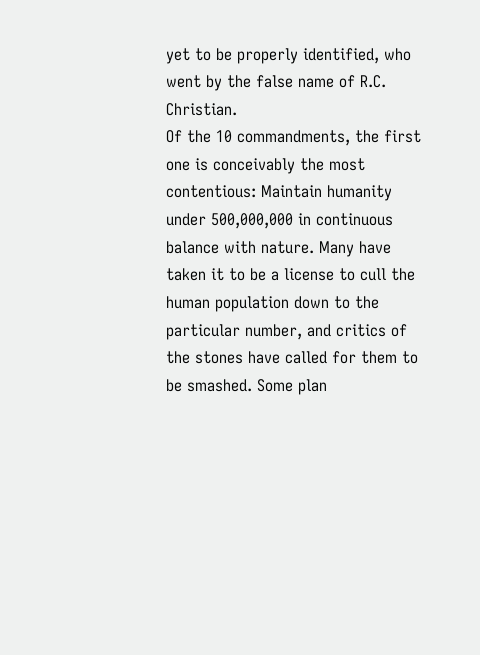yet to be properly identified, who went by the false name of R.C. Christian.
Of the 10 commandments, the first one is conceivably the most contentious: Maintain humanity under 500,000,000 in continuous balance with nature. Many have taken it to be a license to cull the human population down to the particular number, and critics of the stones have called for them to be smashed. Some plan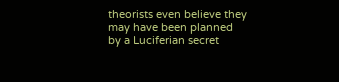theorists even believe they may have been planned by a Luciferian secret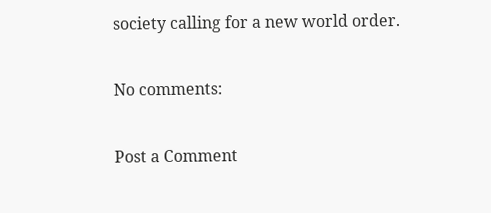society calling for a new world order.

No comments:

Post a Comment